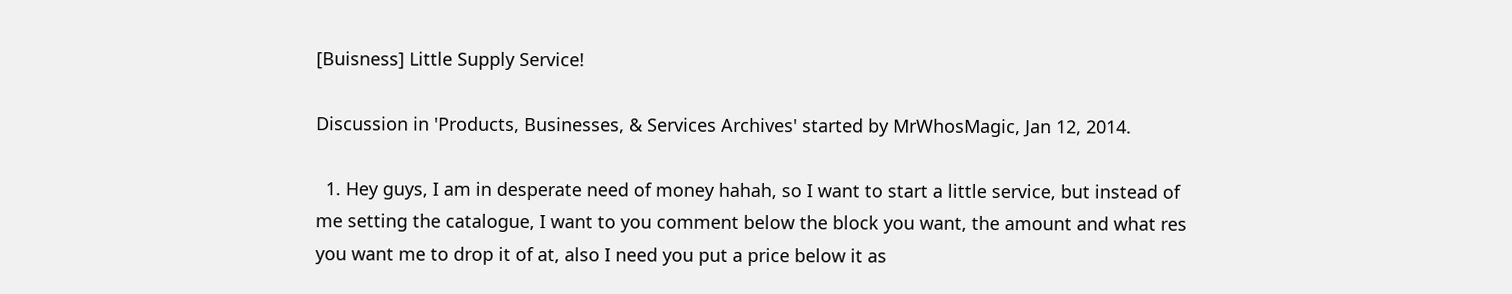[Buisness] Little Supply Service!

Discussion in 'Products, Businesses, & Services Archives' started by MrWhosMagic, Jan 12, 2014.

  1. Hey guys, I am in desperate need of money hahah, so I want to start a little service, but instead of me setting the catalogue, I want to you comment below the block you want, the amount and what res you want me to drop it of at, also I need you put a price below it as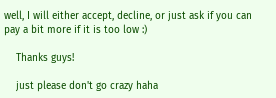well, I will either accept, decline, or just ask if you can pay a bit more if it is too low :)

    Thanks guys!

    just please don't go crazy haha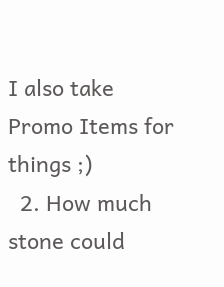I also take Promo Items for things ;)
  2. How much stone could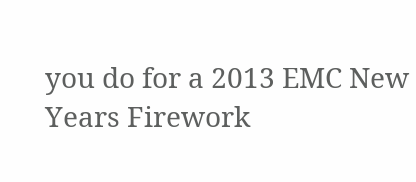you do for a 2013 EMC New Years Firework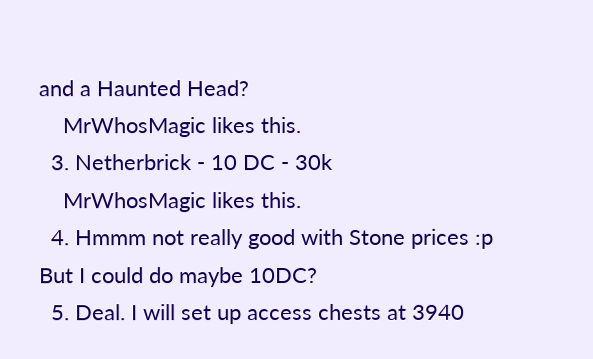and a Haunted Head?
    MrWhosMagic likes this.
  3. Netherbrick - 10 DC - 30k
    MrWhosMagic likes this.
  4. Hmmm not really good with Stone prices :p But I could do maybe 10DC?
  5. Deal. I will set up access chests at 3940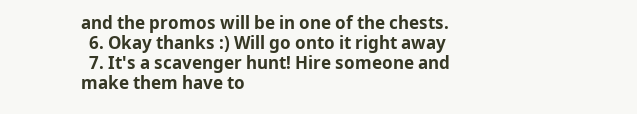and the promos will be in one of the chests.
  6. Okay thanks :) Will go onto it right away
  7. It's a scavenger hunt! Hire someone and make them have to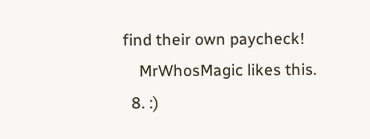find their own paycheck!
    MrWhosMagic likes this.
  8. :)